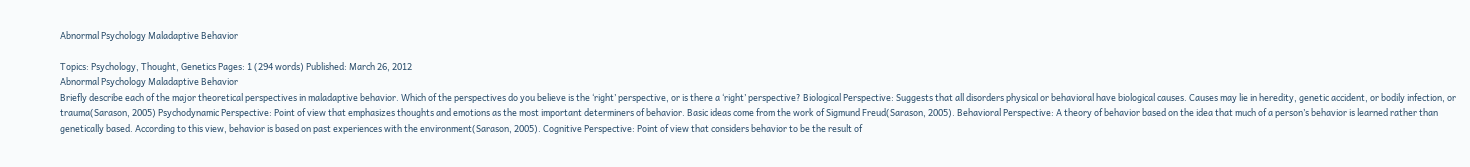Abnormal Psychology Maladaptive Behavior

Topics: Psychology, Thought, Genetics Pages: 1 (294 words) Published: March 26, 2012
Abnormal Psychology Maladaptive Behavior
Briefly describe each of the major theoretical perspectives in maladaptive behavior. Which of the perspectives do you believe is the ‘right’ perspective, or is there a ‘right’ perspective? Biological Perspective: Suggests that all disorders physical or behavioral have biological causes. Causes may lie in heredity, genetic accident, or bodily infection, or trauma(Sarason, 2005) Psychodynamic Perspective: Point of view that emphasizes thoughts and emotions as the most important determiners of behavior. Basic ideas come from the work of Sigmund Freud(Sarason, 2005). Behavioral Perspective: A theory of behavior based on the idea that much of a person’s behavior is learned rather than genetically based. According to this view, behavior is based on past experiences with the environment(Sarason, 2005). Cognitive Perspective: Point of view that considers behavior to be the result of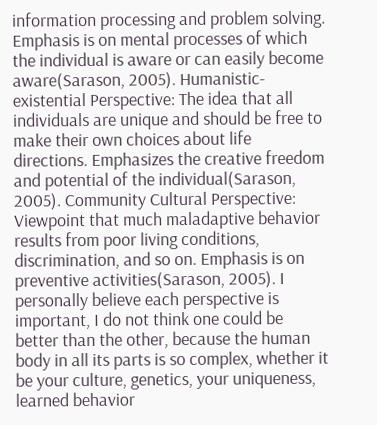information processing and problem solving. Emphasis is on mental processes of which the individual is aware or can easily become aware(Sarason, 2005). Humanistic-existential Perspective: The idea that all individuals are unique and should be free to make their own choices about life directions. Emphasizes the creative freedom and potential of the individual(Sarason, 2005). Community Cultural Perspective: Viewpoint that much maladaptive behavior results from poor living conditions, discrimination, and so on. Emphasis is on preventive activities(Sarason, 2005). I personally believe each perspective is important, I do not think one could be better than the other, because the human body in all its parts is so complex, whether it be your culture, genetics, your uniqueness, learned behavior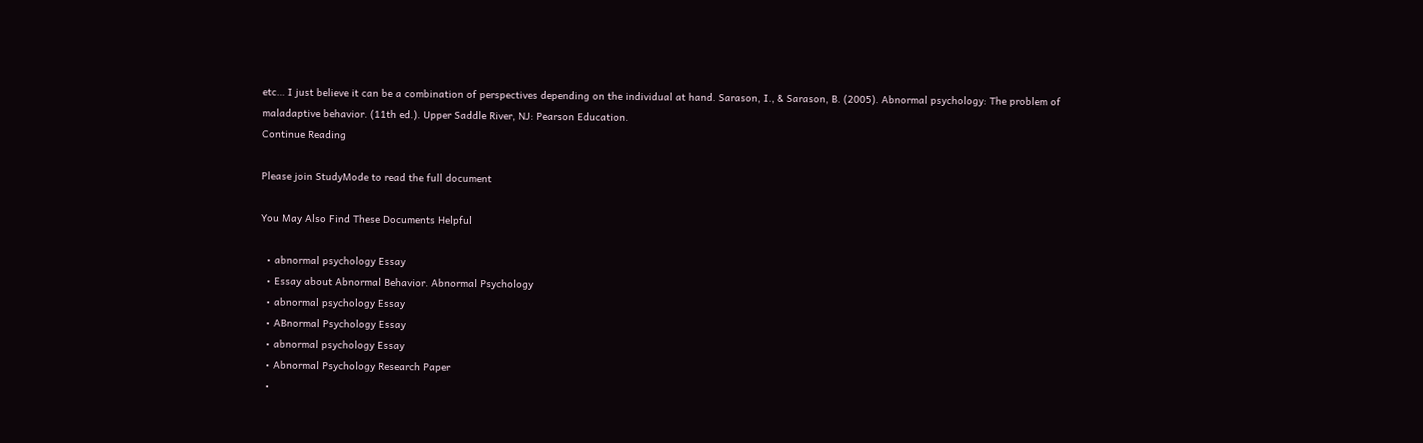etc… I just believe it can be a combination of perspectives depending on the individual at hand. Sarason, I., & Sarason, B. (2005). Abnormal psychology: The problem of maladaptive behavior. (11th ed.). Upper Saddle River, NJ: Pearson Education.
Continue Reading

Please join StudyMode to read the full document

You May Also Find These Documents Helpful

  • abnormal psychology Essay
  • Essay about Abnormal Behavior. Abnormal Psychology
  • abnormal psychology Essay
  • ABnormal Psychology Essay
  • abnormal psychology Essay
  • Abnormal Psychology Research Paper
  •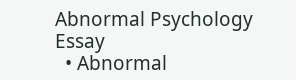Abnormal Psychology Essay
  • Abnormal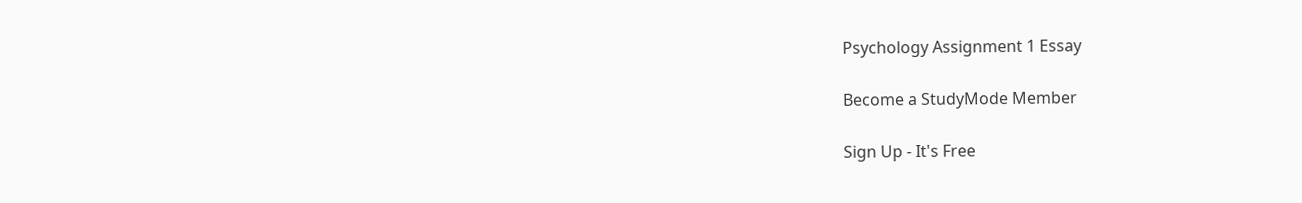Psychology Assignment 1 Essay

Become a StudyMode Member

Sign Up - It's Free